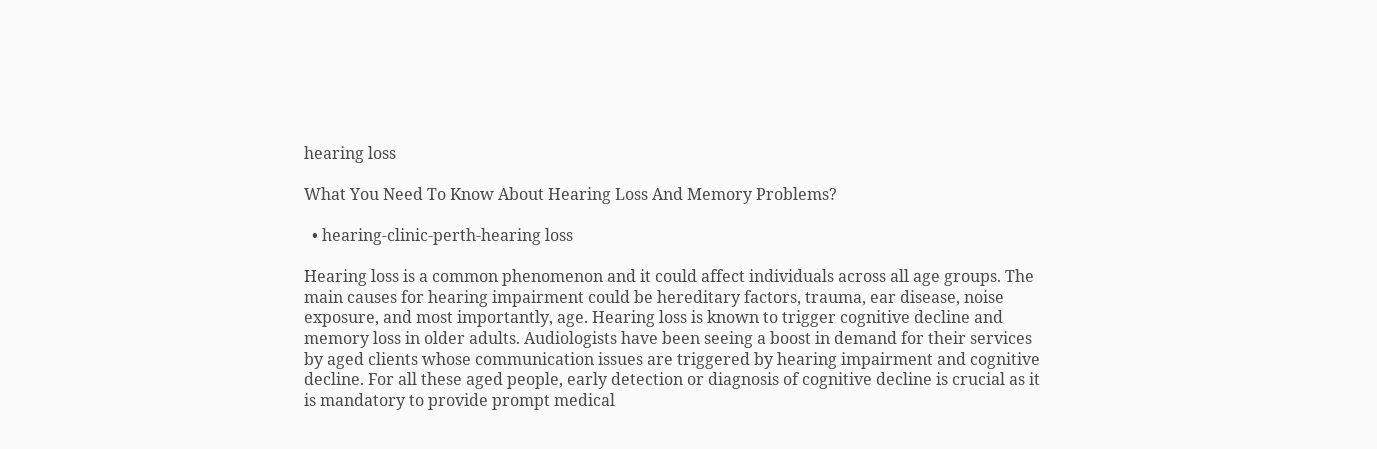hearing loss

What You Need To Know About Hearing Loss And Memory Problems?

  • hearing-clinic-perth-hearing loss

Hearing loss is a common phenomenon and it could affect individuals across all age groups. The main causes for hearing impairment could be hereditary factors, trauma, ear disease, noise exposure, and most importantly, age. Hearing loss is known to trigger cognitive decline and memory loss in older adults. Audiologists have been seeing a boost in demand for their services by aged clients whose communication issues are triggered by hearing impairment and cognitive decline. For all these aged people, early detection or diagnosis of cognitive decline is crucial as it is mandatory to provide prompt medical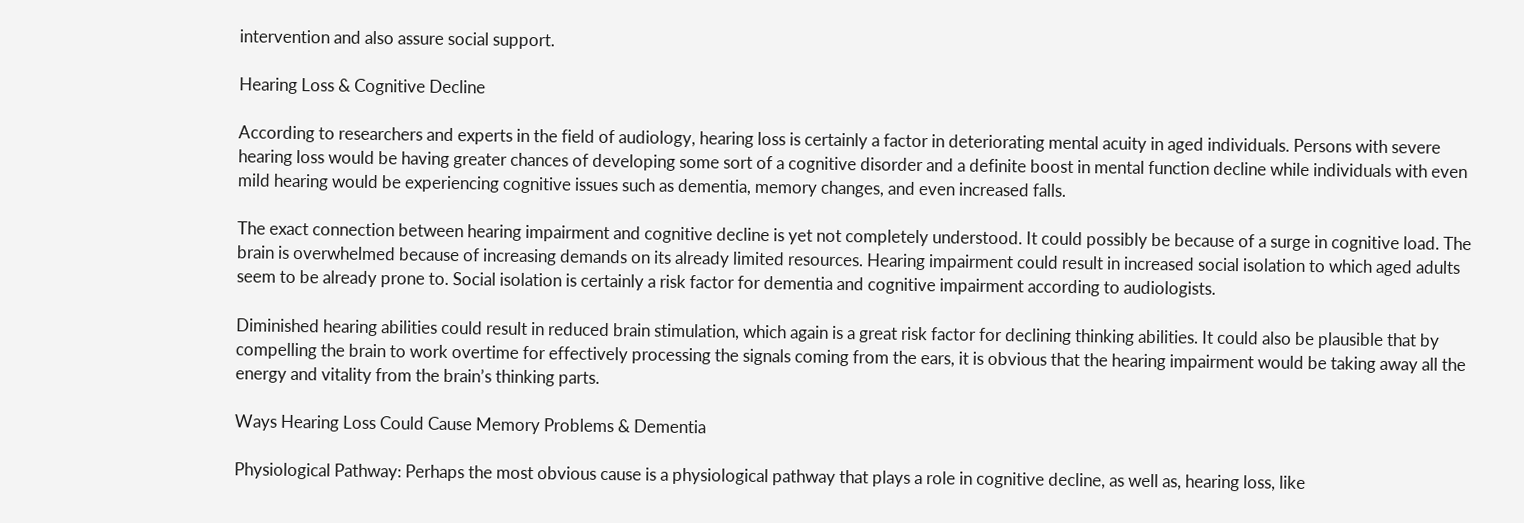intervention and also assure social support.

Hearing Loss & Cognitive Decline

According to researchers and experts in the field of audiology, hearing loss is certainly a factor in deteriorating mental acuity in aged individuals. Persons with severe hearing loss would be having greater chances of developing some sort of a cognitive disorder and a definite boost in mental function decline while individuals with even mild hearing would be experiencing cognitive issues such as dementia, memory changes, and even increased falls.

The exact connection between hearing impairment and cognitive decline is yet not completely understood. It could possibly be because of a surge in cognitive load. The brain is overwhelmed because of increasing demands on its already limited resources. Hearing impairment could result in increased social isolation to which aged adults seem to be already prone to. Social isolation is certainly a risk factor for dementia and cognitive impairment according to audiologists.

Diminished hearing abilities could result in reduced brain stimulation, which again is a great risk factor for declining thinking abilities. It could also be plausible that by compelling the brain to work overtime for effectively processing the signals coming from the ears, it is obvious that the hearing impairment would be taking away all the energy and vitality from the brain’s thinking parts.

Ways Hearing Loss Could Cause Memory Problems & Dementia

Physiological Pathway: Perhaps the most obvious cause is a physiological pathway that plays a role in cognitive decline, as well as, hearing loss, like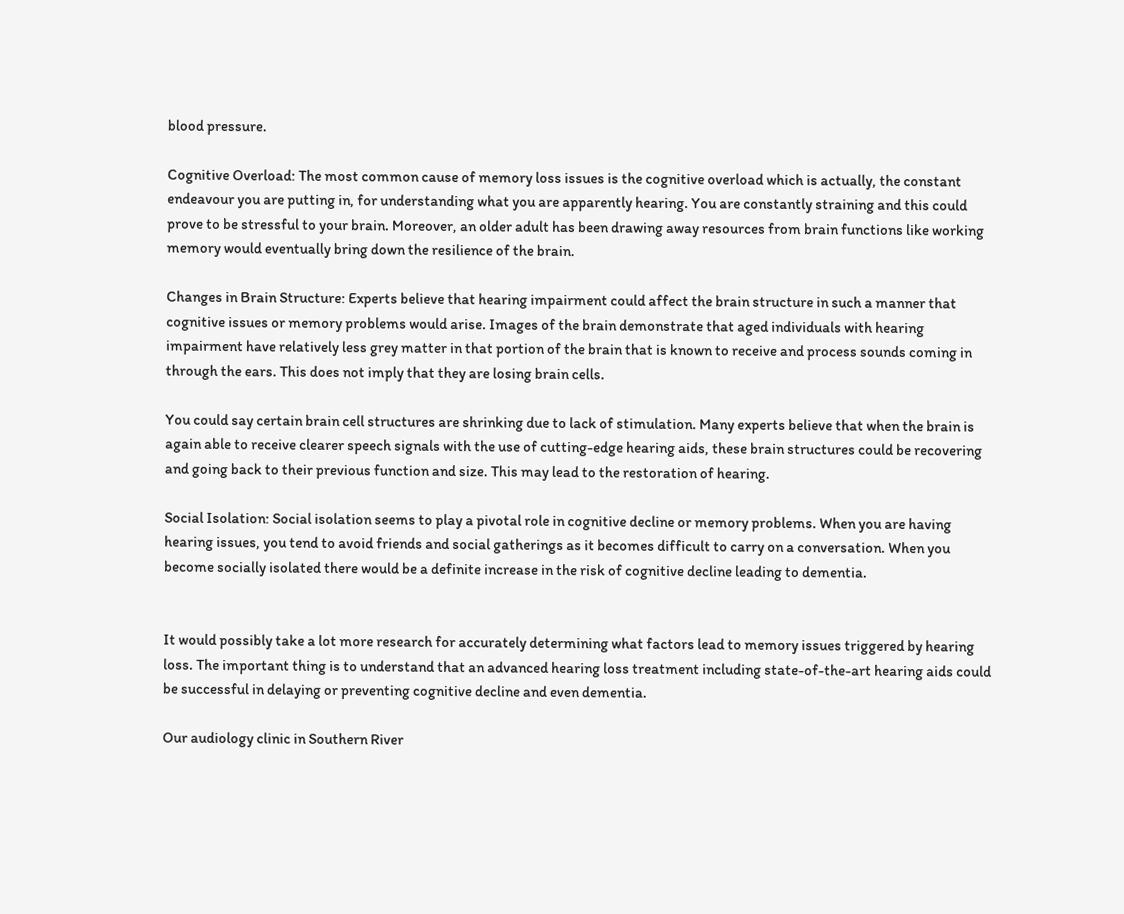blood pressure.

Cognitive Overload: The most common cause of memory loss issues is the cognitive overload which is actually, the constant endeavour you are putting in, for understanding what you are apparently hearing. You are constantly straining and this could prove to be stressful to your brain. Moreover, an older adult has been drawing away resources from brain functions like working memory would eventually bring down the resilience of the brain.

Changes in Brain Structure: Experts believe that hearing impairment could affect the brain structure in such a manner that cognitive issues or memory problems would arise. Images of the brain demonstrate that aged individuals with hearing impairment have relatively less grey matter in that portion of the brain that is known to receive and process sounds coming in through the ears. This does not imply that they are losing brain cells.

You could say certain brain cell structures are shrinking due to lack of stimulation. Many experts believe that when the brain is again able to receive clearer speech signals with the use of cutting-edge hearing aids, these brain structures could be recovering and going back to their previous function and size. This may lead to the restoration of hearing.

Social Isolation: Social isolation seems to play a pivotal role in cognitive decline or memory problems. When you are having hearing issues, you tend to avoid friends and social gatherings as it becomes difficult to carry on a conversation. When you become socially isolated there would be a definite increase in the risk of cognitive decline leading to dementia.


It would possibly take a lot more research for accurately determining what factors lead to memory issues triggered by hearing loss. The important thing is to understand that an advanced hearing loss treatment including state-of-the-art hearing aids could be successful in delaying or preventing cognitive decline and even dementia.

Our audiology clinic in Southern River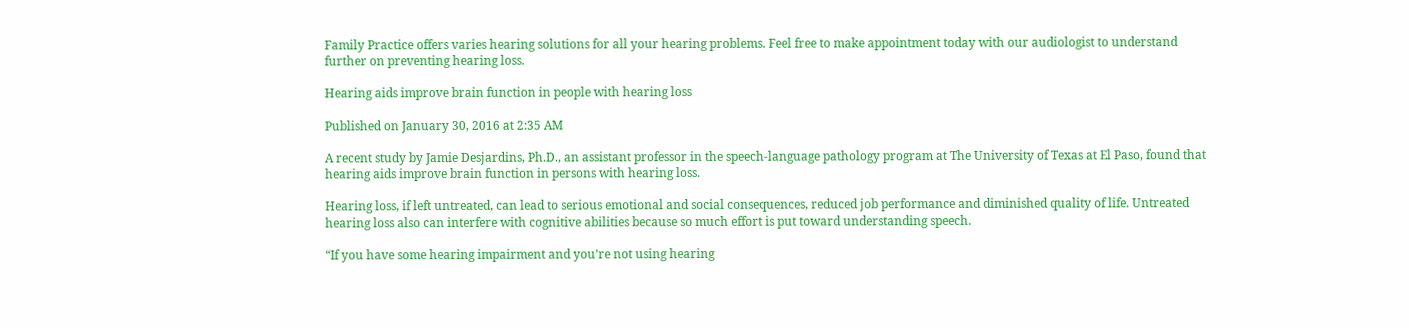Family Practice offers varies hearing solutions for all your hearing problems. Feel free to make appointment today with our audiologist to understand further on preventing hearing loss.

Hearing aids improve brain function in people with hearing loss

Published on January 30, 2016 at 2:35 AM

A recent study by Jamie Desjardins, Ph.D., an assistant professor in the speech-language pathology program at The University of Texas at El Paso, found that hearing aids improve brain function in persons with hearing loss.

Hearing loss, if left untreated, can lead to serious emotional and social consequences, reduced job performance and diminished quality of life. Untreated hearing loss also can interfere with cognitive abilities because so much effort is put toward understanding speech.

“If you have some hearing impairment and you’re not using hearing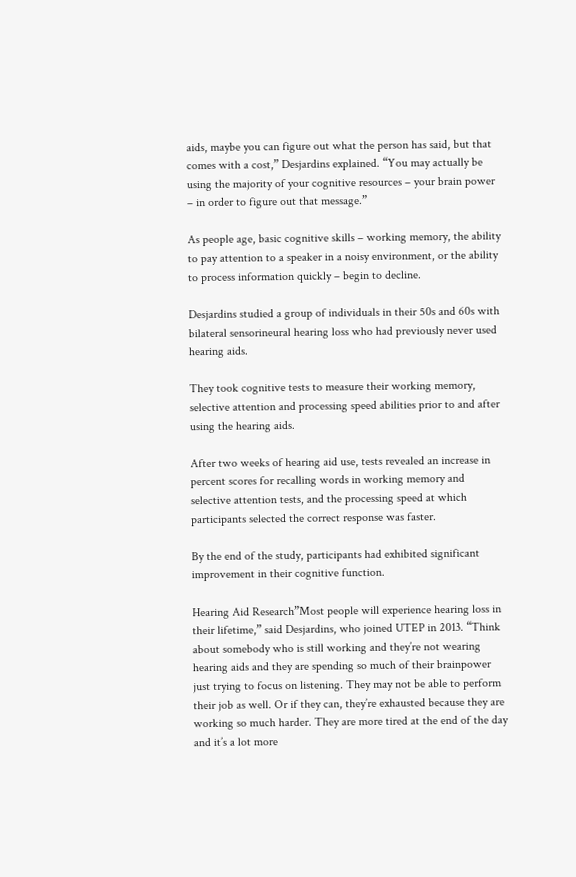aids, maybe you can figure out what the person has said, but that comes with a cost,” Desjardins explained. “You may actually be using the majority of your cognitive resources – your brain power – in order to figure out that message.”

As people age, basic cognitive skills – working memory, the ability to pay attention to a speaker in a noisy environment, or the ability to process information quickly – begin to decline.

Desjardins studied a group of individuals in their 50s and 60s with bilateral sensorineural hearing loss who had previously never used hearing aids.

They took cognitive tests to measure their working memory, selective attention and processing speed abilities prior to and after using the hearing aids.

After two weeks of hearing aid use, tests revealed an increase in percent scores for recalling words in working memory and selective attention tests, and the processing speed at which participants selected the correct response was faster.

By the end of the study, participants had exhibited significant improvement in their cognitive function.

Hearing Aid Research”Most people will experience hearing loss in their lifetime,” said Desjardins, who joined UTEP in 2013. “Think about somebody who is still working and they’re not wearing hearing aids and they are spending so much of their brainpower just trying to focus on listening. They may not be able to perform their job as well. Or if they can, they’re exhausted because they are working so much harder. They are more tired at the end of the day and it’s a lot more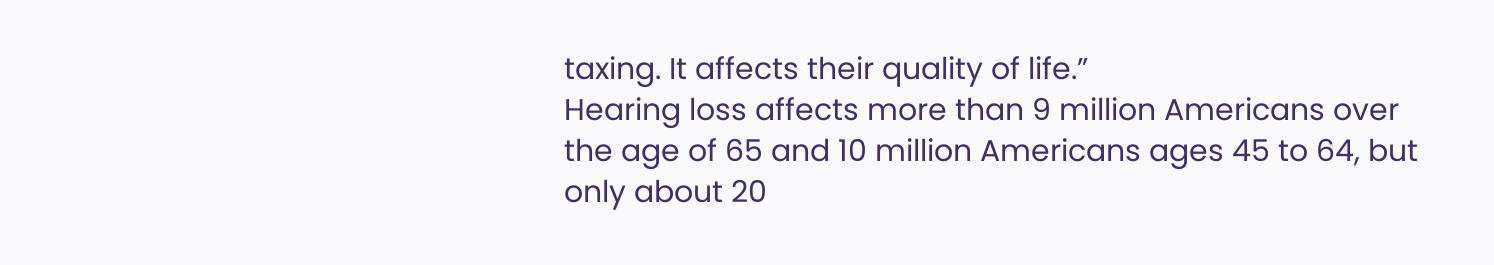taxing. It affects their quality of life.”
Hearing loss affects more than 9 million Americans over the age of 65 and 10 million Americans ages 45 to 64, but only about 20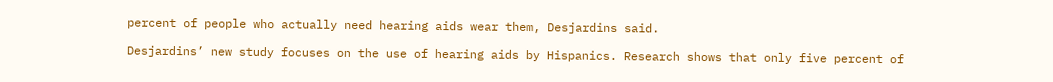percent of people who actually need hearing aids wear them, Desjardins said.

Desjardins’ new study focuses on the use of hearing aids by Hispanics. Research shows that only five percent of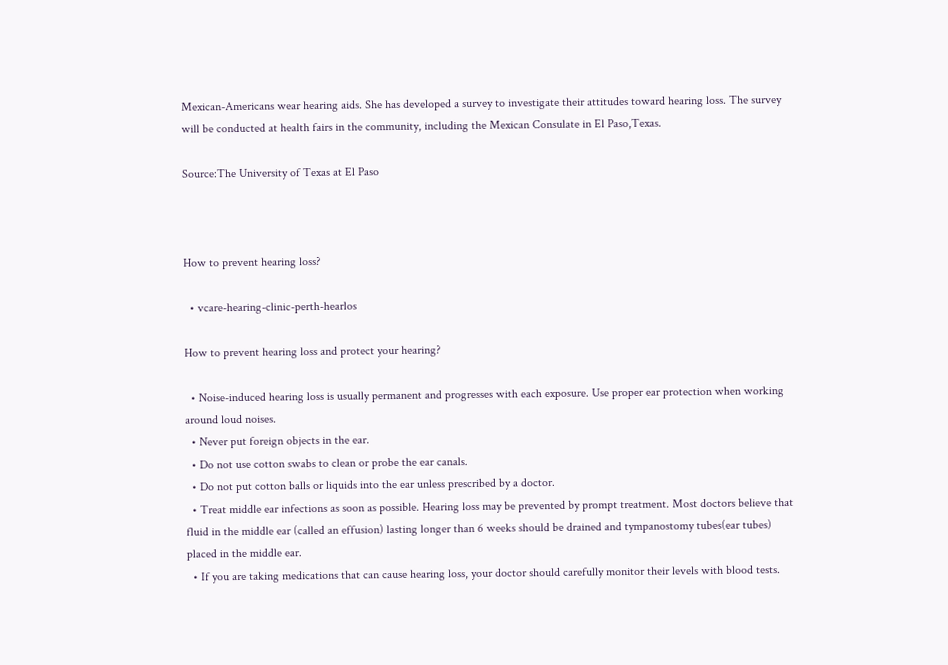Mexican-Americans wear hearing aids. She has developed a survey to investigate their attitudes toward hearing loss. The survey will be conducted at health fairs in the community, including the Mexican Consulate in El Paso,Texas.

Source:The University of Texas at El Paso



How to prevent hearing loss?

  • vcare-hearing-clinic-perth-hearlos

How to prevent hearing loss and protect your hearing?

  • Noise-induced hearing loss is usually permanent and progresses with each exposure. Use proper ear protection when working around loud noises.
  • Never put foreign objects in the ear.
  • Do not use cotton swabs to clean or probe the ear canals.
  • Do not put cotton balls or liquids into the ear unless prescribed by a doctor.
  • Treat middle ear infections as soon as possible. Hearing loss may be prevented by prompt treatment. Most doctors believe that fluid in the middle ear (called an effusion) lasting longer than 6 weeks should be drained and tympanostomy tubes(ear tubes) placed in the middle ear.
  • If you are taking medications that can cause hearing loss, your doctor should carefully monitor their levels with blood tests.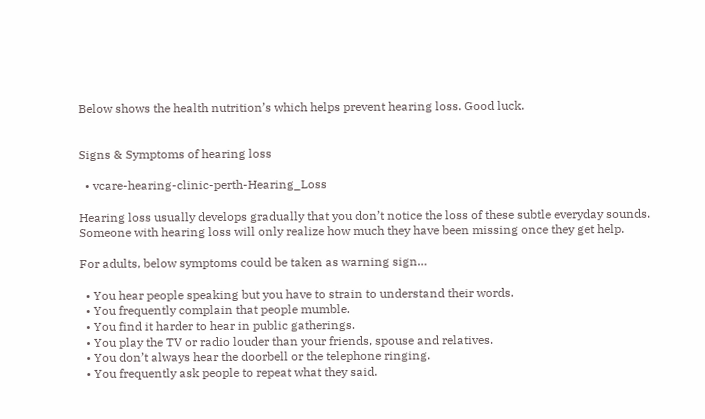Below shows the health nutrition’s which helps prevent hearing loss. Good luck.


Signs & Symptoms of hearing loss

  • vcare-hearing-clinic-perth-Hearing_Loss

Hearing loss usually develops gradually that you don’t notice the loss of these subtle everyday sounds. Someone with hearing loss will only realize how much they have been missing once they get help.

For adults, below symptoms could be taken as warning sign…

  • You hear people speaking but you have to strain to understand their words.
  • You frequently complain that people mumble.
  • You find it harder to hear in public gatherings.
  • You play the TV or radio louder than your friends, spouse and relatives.
  • You don’t always hear the doorbell or the telephone ringing.
  • You frequently ask people to repeat what they said.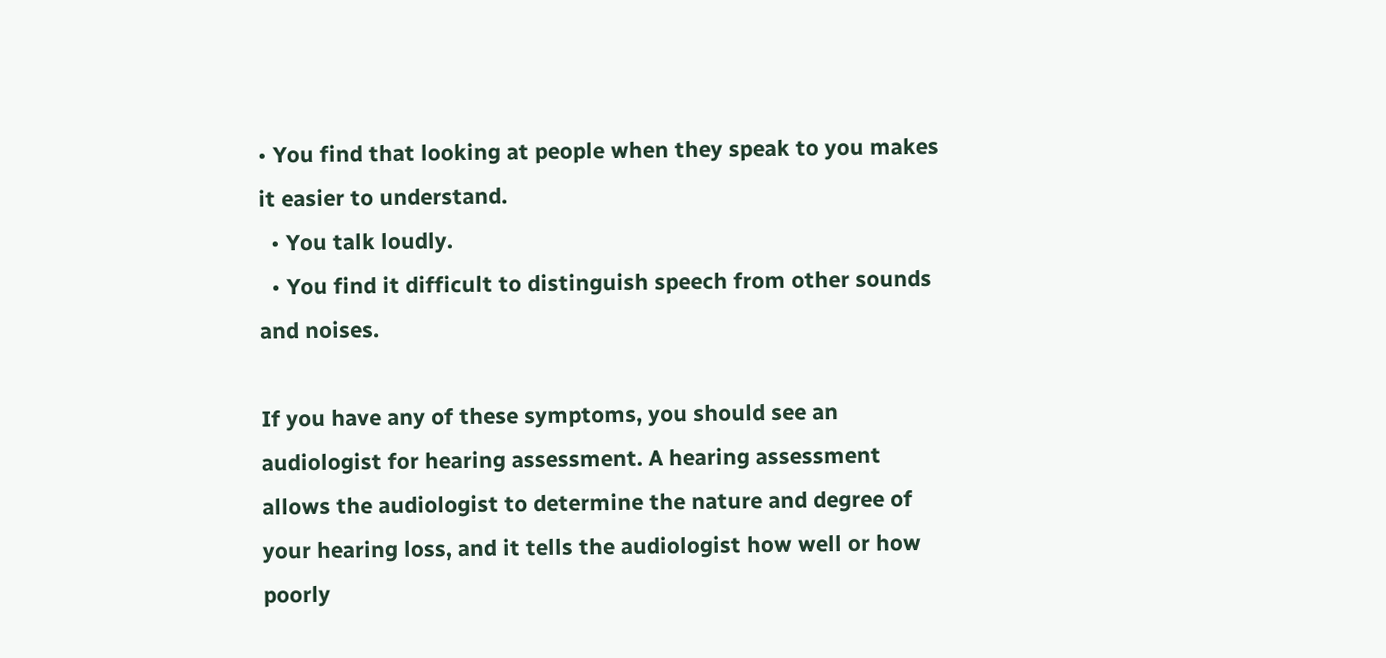• You find that looking at people when they speak to you makes it easier to understand.
  • You talk loudly.
  • You find it difficult to distinguish speech from other sounds and noises.

If you have any of these symptoms, you should see an audiologist for hearing assessment. A hearing assessment allows the audiologist to determine the nature and degree of your hearing loss, and it tells the audiologist how well or how poorly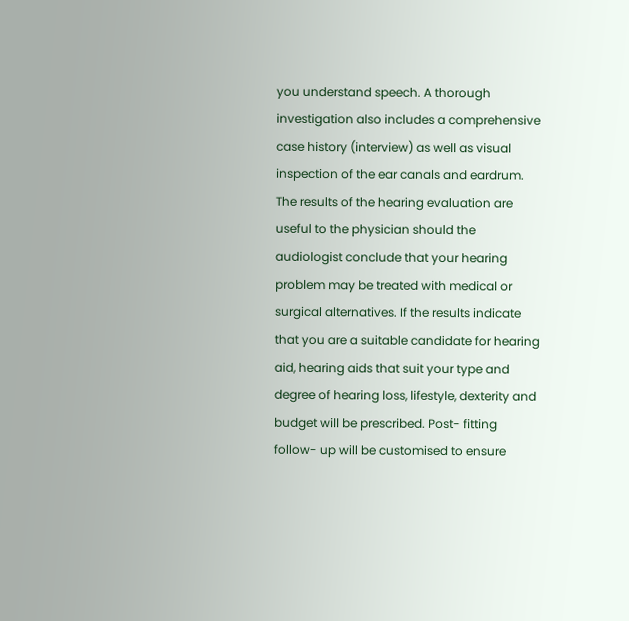you understand speech. A thorough investigation also includes a comprehensive case history (interview) as well as visual inspection of the ear canals and eardrum. The results of the hearing evaluation are useful to the physician should the audiologist conclude that your hearing problem may be treated with medical or surgical alternatives. If the results indicate that you are a suitable candidate for hearing aid, hearing aids that suit your type and degree of hearing loss, lifestyle, dexterity and budget will be prescribed. Post- fitting follow- up will be customised to ensure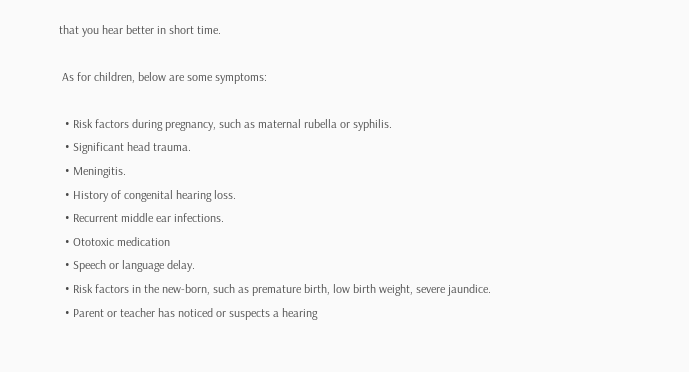that you hear better in short time.

 As for children, below are some symptoms:

  • Risk factors during pregnancy, such as maternal rubella or syphilis.
  • Significant head trauma.
  • Meningitis.
  • History of congenital hearing loss.
  • Recurrent middle ear infections.
  • Ototoxic medication
  • Speech or language delay.
  • Risk factors in the new-born, such as premature birth, low birth weight, severe jaundice.
  • Parent or teacher has noticed or suspects a hearing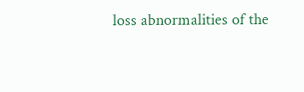loss abnormalities of the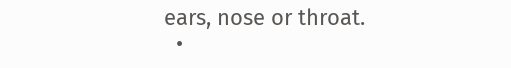ears, nose or throat.
  •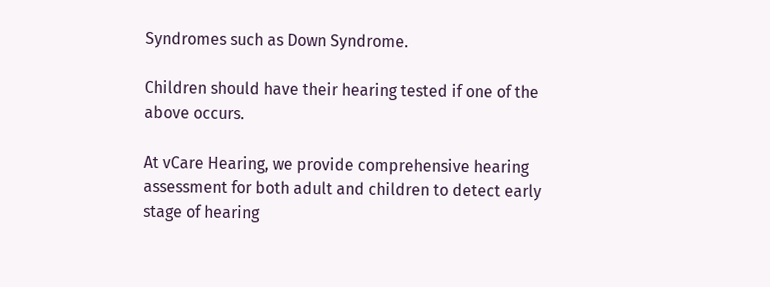Syndromes such as Down Syndrome.

Children should have their hearing tested if one of the above occurs.

At vCare Hearing, we provide comprehensive hearing assessment for both adult and children to detect early stage of hearing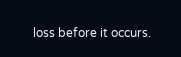loss before it occurs.